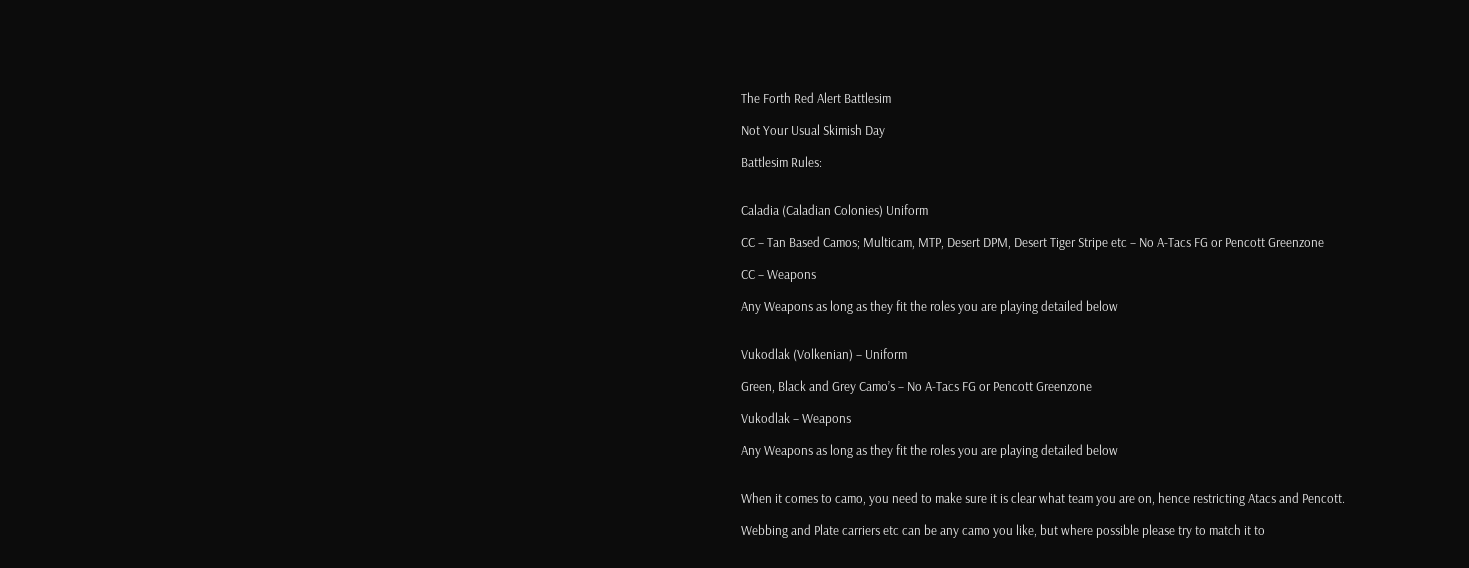The Forth Red Alert Battlesim

Not Your Usual Skimish Day

Battlesim Rules:


Caladia (Caladian Colonies) Uniform

CC – Tan Based Camos; Multicam, MTP, Desert DPM, Desert Tiger Stripe etc – No A-Tacs FG or Pencott Greenzone

CC – Weapons

Any Weapons as long as they fit the roles you are playing detailed below


Vukodlak (Volkenian) – Uniform

Green, Black and Grey Camo’s – No A-Tacs FG or Pencott Greenzone

Vukodlak – Weapons

Any Weapons as long as they fit the roles you are playing detailed below


When it comes to camo, you need to make sure it is clear what team you are on, hence restricting Atacs and Pencott.

Webbing and Plate carriers etc can be any camo you like, but where possible please try to match it to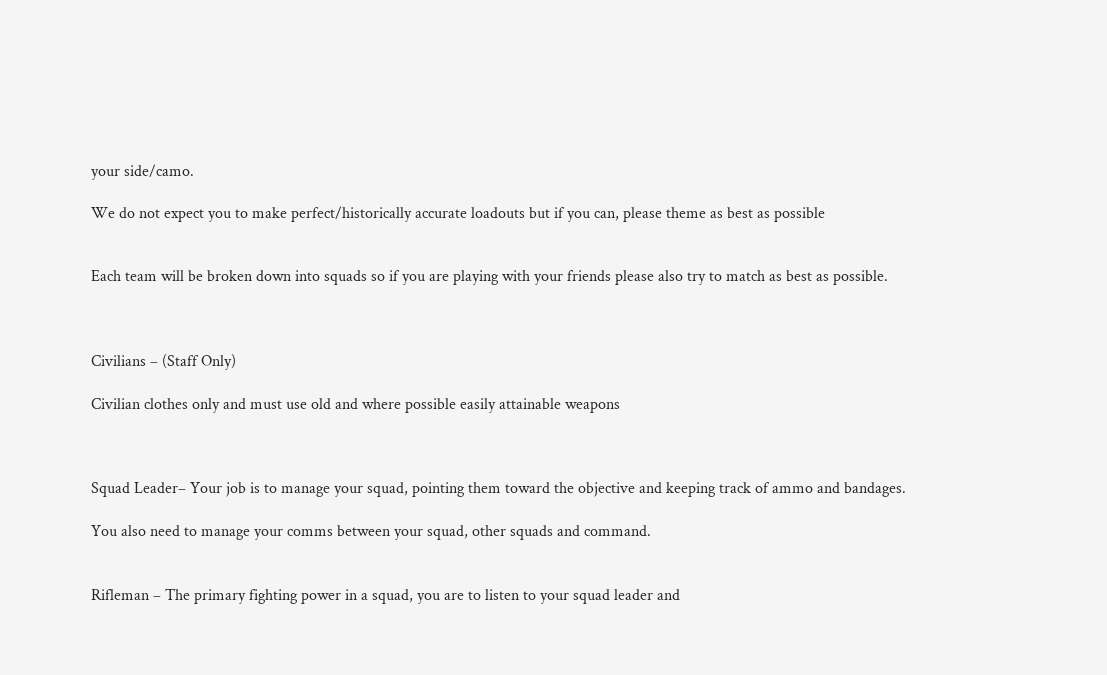your side/camo.

We do not expect you to make perfect/historically accurate loadouts but if you can, please theme as best as possible


Each team will be broken down into squads so if you are playing with your friends please also try to match as best as possible.



Civilians – (Staff Only)

Civilian clothes only and must use old and where possible easily attainable weapons



Squad Leader– Your job is to manage your squad, pointing them toward the objective and keeping track of ammo and bandages.

You also need to manage your comms between your squad, other squads and command.


Rifleman – The primary fighting power in a squad, you are to listen to your squad leader and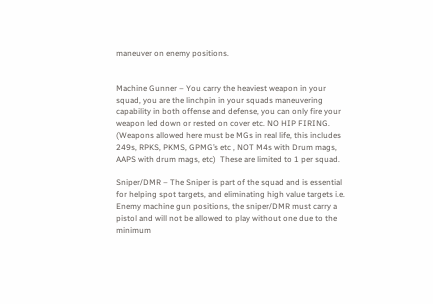maneuver on enemy positions.


Machine Gunner – You carry the heaviest weapon in your squad, you are the linchpin in your squads maneuvering capability in both offense and defense, you can only fire your weapon led down or rested on cover etc. NO HIP FIRING. (Weapons allowed here must be MGs in real life, this includes 249s, RPKS, PKMS, GPMG’s etc , NOT M4s with Drum mags, AAPS with drum mags, etc)  These are limited to 1 per squad.

Sniper/DMR – The Sniper is part of the squad and is essential for helping spot targets, and eliminating high value targets i.e. Enemy machine gun positions, the sniper/DMR must carry a pistol and will not be allowed to play without one due to the minimum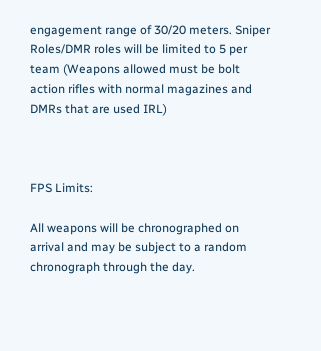engagement range of 30/20 meters. Sniper Roles/DMR roles will be limited to 5 per team (Weapons allowed must be bolt action rifles with normal magazines and DMRs that are used IRL)



FPS Limits:

All weapons will be chronographed on arrival and may be subject to a random chronograph through the day.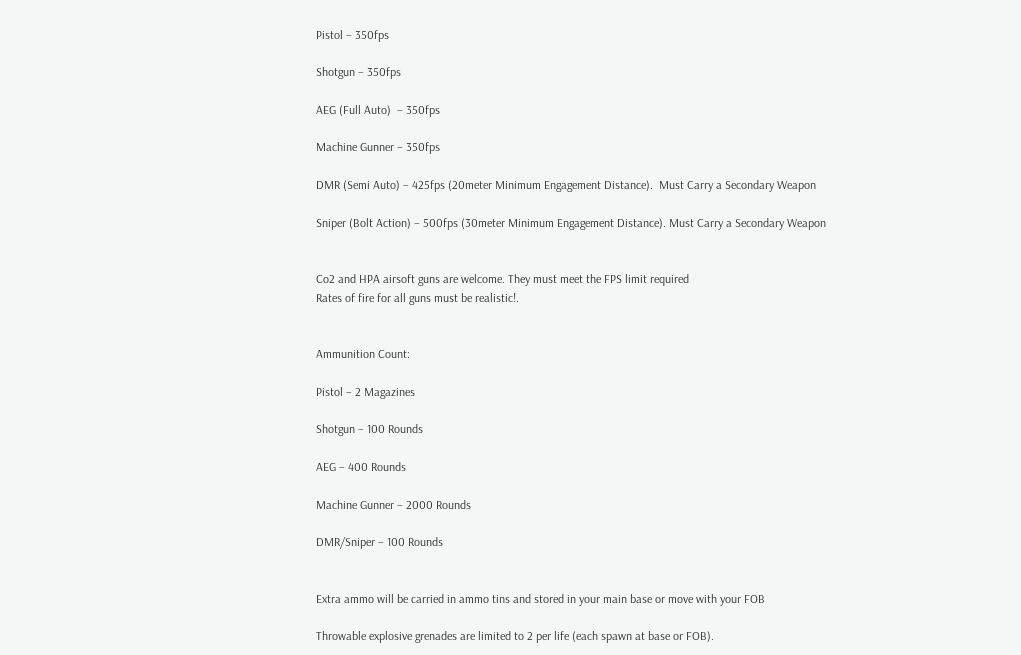Pistol – 350fps

Shotgun – 350fps

AEG (Full Auto)  – 350fps

Machine Gunner – 350fps

DMR (Semi Auto) – 425fps (20meter Minimum Engagement Distance).  Must Carry a Secondary Weapon

Sniper (Bolt Action) – 500fps (30meter Minimum Engagement Distance). Must Carry a Secondary Weapon


Co2 and HPA airsoft guns are welcome. They must meet the FPS limit required
Rates of fire for all guns must be realistic!.


Ammunition Count:

Pistol – 2 Magazines

Shotgun – 100 Rounds

AEG – 400 Rounds

Machine Gunner – 2000 Rounds

DMR/Sniper – 100 Rounds


Extra ammo will be carried in ammo tins and stored in your main base or move with your FOB

Throwable explosive grenades are limited to 2 per life (each spawn at base or FOB).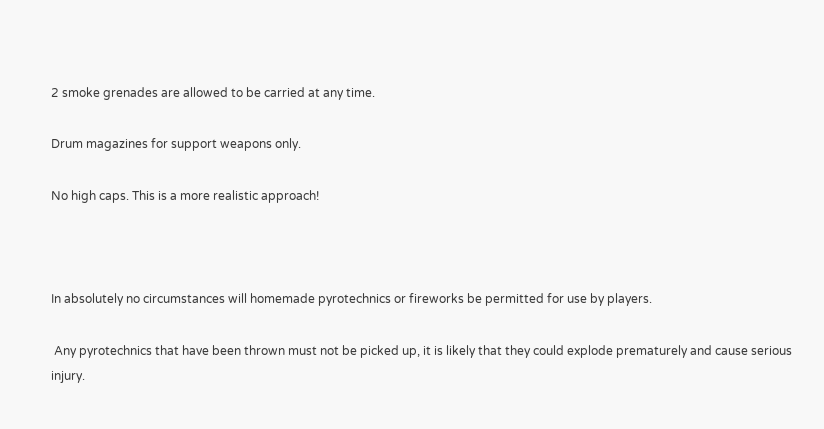2 smoke grenades are allowed to be carried at any time.

Drum magazines for support weapons only.

No high caps. This is a more realistic approach!



In absolutely no circumstances will homemade pyrotechnics or fireworks be permitted for use by players.

 Any pyrotechnics that have been thrown must not be picked up, it is likely that they could explode prematurely and cause serious injury.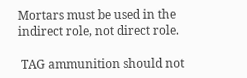Mortars must be used in the indirect role, not direct role.

 TAG ammunition should not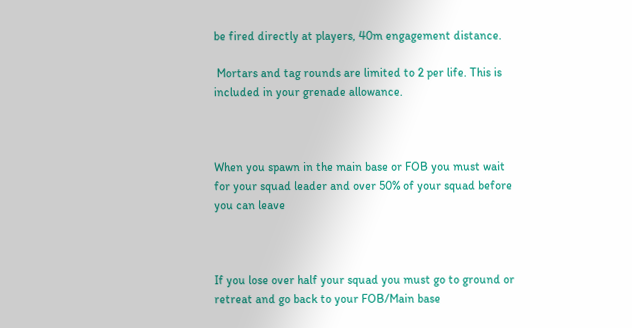be fired directly at players, 40m engagement distance.

 Mortars and tag rounds are limited to 2 per life. This is included in your grenade allowance.



When you spawn in the main base or FOB you must wait for your squad leader and over 50% of your squad before you can leave



If you lose over half your squad you must go to ground or retreat and go back to your FOB/Main base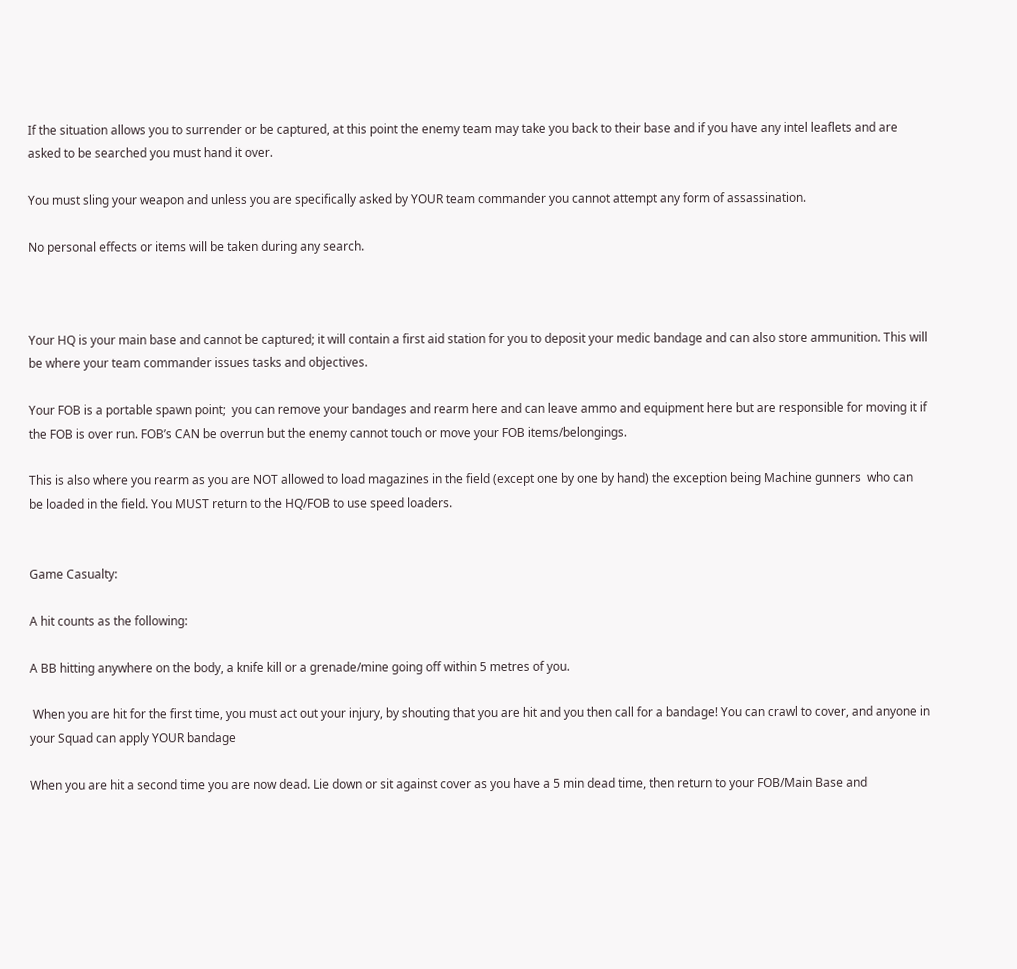If the situation allows you to surrender or be captured, at this point the enemy team may take you back to their base and if you have any intel leaflets and are asked to be searched you must hand it over.

You must sling your weapon and unless you are specifically asked by YOUR team commander you cannot attempt any form of assassination.

No personal effects or items will be taken during any search.



Your HQ is your main base and cannot be captured; it will contain a first aid station for you to deposit your medic bandage and can also store ammunition. This will be where your team commander issues tasks and objectives.

Your FOB is a portable spawn point;  you can remove your bandages and rearm here and can leave ammo and equipment here but are responsible for moving it if the FOB is over run. FOB’s CAN be overrun but the enemy cannot touch or move your FOB items/belongings.

This is also where you rearm as you are NOT allowed to load magazines in the field (except one by one by hand) the exception being Machine gunners  who can be loaded in the field. You MUST return to the HQ/FOB to use speed loaders.


Game Casualty:

A hit counts as the following:

A BB hitting anywhere on the body, a knife kill or a grenade/mine going off within 5 metres of you.

 When you are hit for the first time, you must act out your injury, by shouting that you are hit and you then call for a bandage! You can crawl to cover, and anyone in your Squad can apply YOUR bandage

When you are hit a second time you are now dead. Lie down or sit against cover as you have a 5 min dead time, then return to your FOB/Main Base and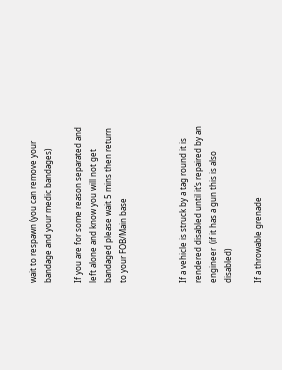wait to respawn (you can remove your bandage and your medic bandages)

If you are for some reason separated and left alone and know you will not get bandaged please wait 5 mins then return to your FOB/Main base



If a vehicle is struck by a tag round it is rendered disabled until it’s repaired by an engineer  (if it has a gun this is also disabled)

If a throwable grenade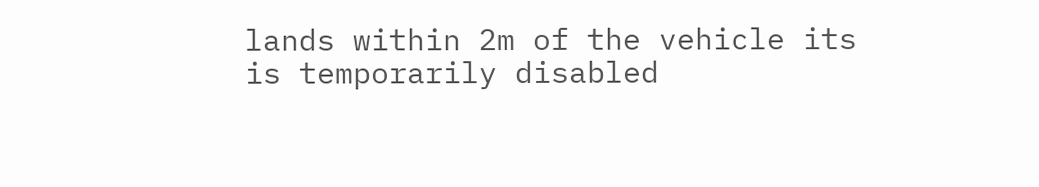lands within 2m of the vehicle its is temporarily disabled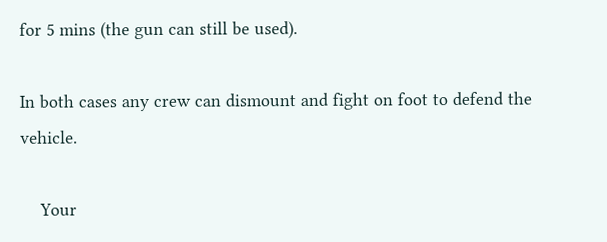for 5 mins (the gun can still be used).

In both cases any crew can dismount and fight on foot to defend the vehicle.

    Your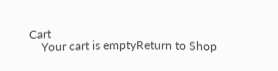Cart
    Your cart is emptyReturn to Shop